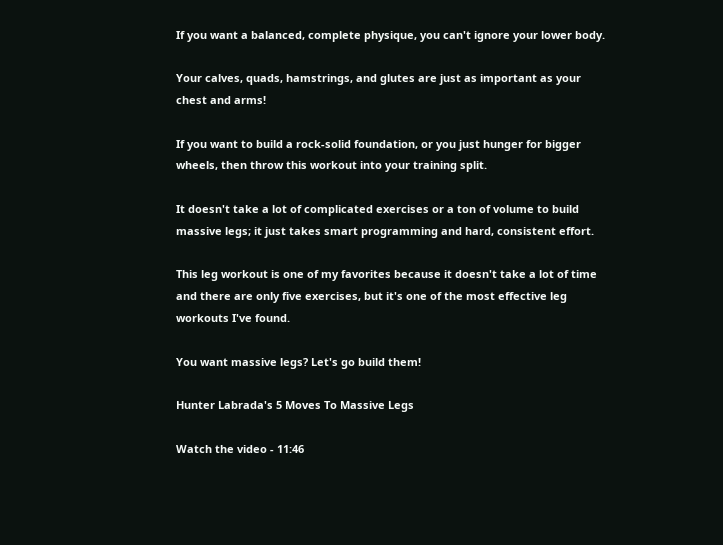If you want a balanced, complete physique, you can't ignore your lower body.

Your calves, quads, hamstrings, and glutes are just as important as your chest and arms!

If you want to build a rock-solid foundation, or you just hunger for bigger wheels, then throw this workout into your training split.

It doesn't take a lot of complicated exercises or a ton of volume to build massive legs; it just takes smart programming and hard, consistent effort.

This leg workout is one of my favorites because it doesn't take a lot of time and there are only five exercises, but it's one of the most effective leg workouts I've found.

You want massive legs? Let's go build them!

Hunter Labrada's 5 Moves To Massive Legs

Watch the video - 11:46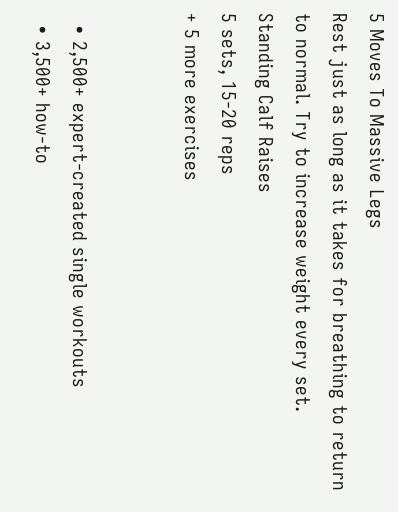5 Moves To Massive Legs
Rest just as long as it takes for breathing to return to normal. Try to increase weight every set.
Standing Calf Raises
5 sets, 15-20 reps
+ 5 more exercises


  • 2,500+ expert-created single workouts
  • 3,500+ how-to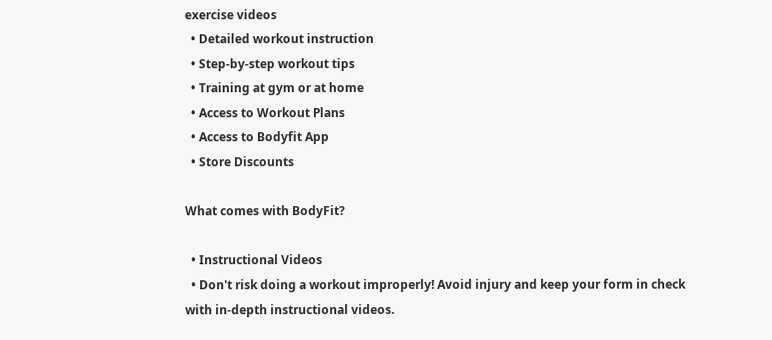exercise videos
  • Detailed workout instruction
  • Step-by-step workout tips
  • Training at gym or at home
  • Access to Workout Plans
  • Access to Bodyfit App
  • Store Discounts

What comes with BodyFit?

  • Instructional Videos
  • Don't risk doing a workout improperly! Avoid injury and keep your form in check with in-depth instructional videos.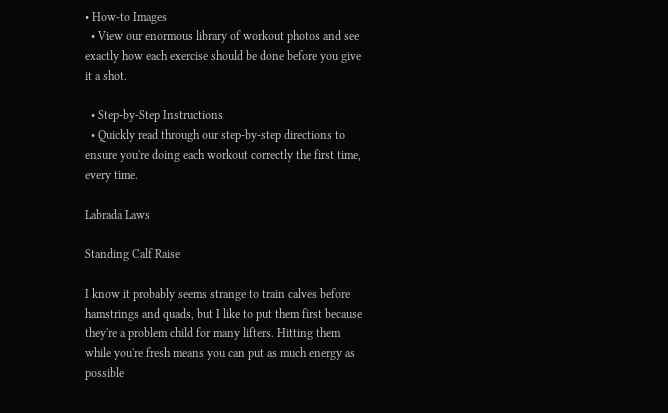• How-to Images
  • View our enormous library of workout photos and see exactly how each exercise should be done before you give it a shot.

  • Step-by-Step Instructions
  • Quickly read through our step-by-step directions to ensure you're doing each workout correctly the first time, every time.

Labrada Laws

Standing Calf Raise

I know it probably seems strange to train calves before hamstrings and quads, but I like to put them first because they're a problem child for many lifters. Hitting them while you're fresh means you can put as much energy as possible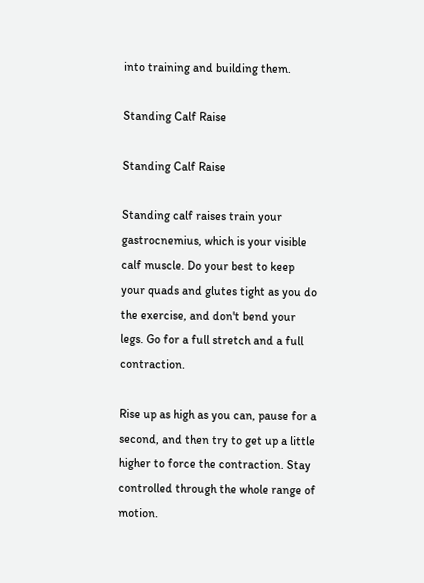into training and building them.

Standing Calf Raise

Standing Calf Raise

Standing calf raises train your gastrocnemius, which is your visible calf muscle. Do your best to keep your quads and glutes tight as you do the exercise, and don't bend your legs. Go for a full stretch and a full contraction.

Rise up as high as you can, pause for a second, and then try to get up a little higher to force the contraction. Stay controlled through the whole range of motion.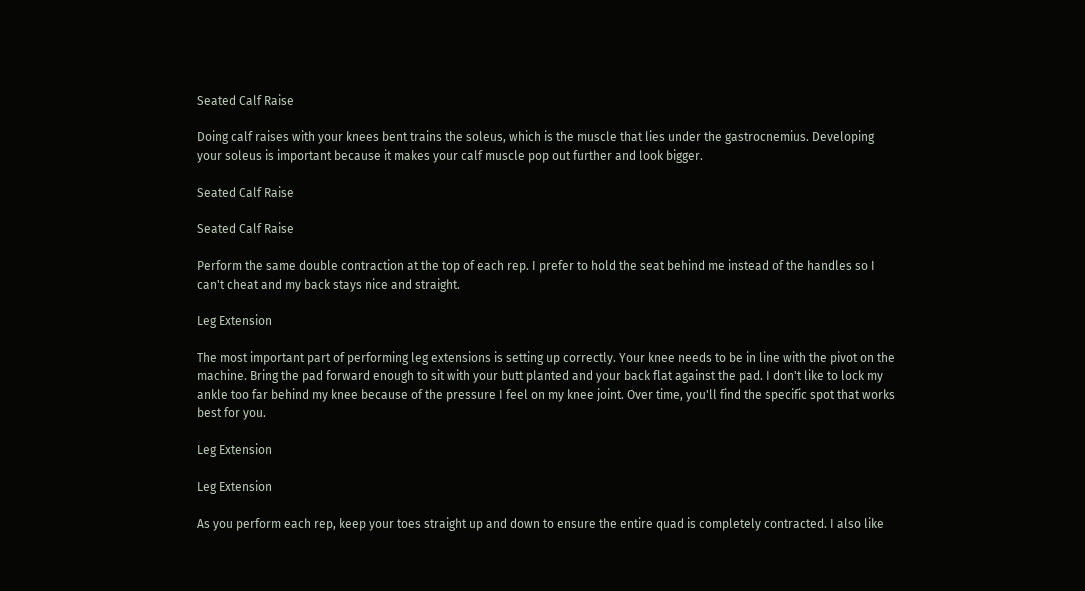Seated Calf Raise

Doing calf raises with your knees bent trains the soleus, which is the muscle that lies under the gastrocnemius. Developing your soleus is important because it makes your calf muscle pop out further and look bigger.

Seated Calf Raise

Seated Calf Raise

Perform the same double contraction at the top of each rep. I prefer to hold the seat behind me instead of the handles so I can't cheat and my back stays nice and straight.

Leg Extension

The most important part of performing leg extensions is setting up correctly. Your knee needs to be in line with the pivot on the machine. Bring the pad forward enough to sit with your butt planted and your back flat against the pad. I don't like to lock my ankle too far behind my knee because of the pressure I feel on my knee joint. Over time, you'll find the specific spot that works best for you.

Leg Extension

Leg Extension

As you perform each rep, keep your toes straight up and down to ensure the entire quad is completely contracted. I also like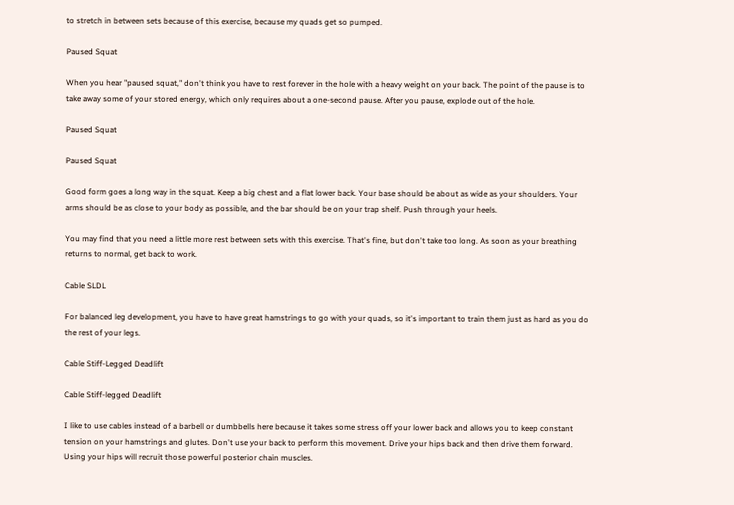to stretch in between sets because of this exercise, because my quads get so pumped.

Paused Squat

When you hear "paused squat," don't think you have to rest forever in the hole with a heavy weight on your back. The point of the pause is to take away some of your stored energy, which only requires about a one-second pause. After you pause, explode out of the hole.

Paused Squat

Paused Squat

Good form goes a long way in the squat. Keep a big chest and a flat lower back. Your base should be about as wide as your shoulders. Your arms should be as close to your body as possible, and the bar should be on your trap shelf. Push through your heels.

You may find that you need a little more rest between sets with this exercise. That's fine, but don't take too long. As soon as your breathing returns to normal, get back to work.

Cable SLDL

For balanced leg development, you have to have great hamstrings to go with your quads, so it's important to train them just as hard as you do the rest of your legs.

Cable Stiff-Legged Deadlift

Cable Stiff-legged Deadlift

I like to use cables instead of a barbell or dumbbells here because it takes some stress off your lower back and allows you to keep constant tension on your hamstrings and glutes. Don't use your back to perform this movement. Drive your hips back and then drive them forward. Using your hips will recruit those powerful posterior chain muscles.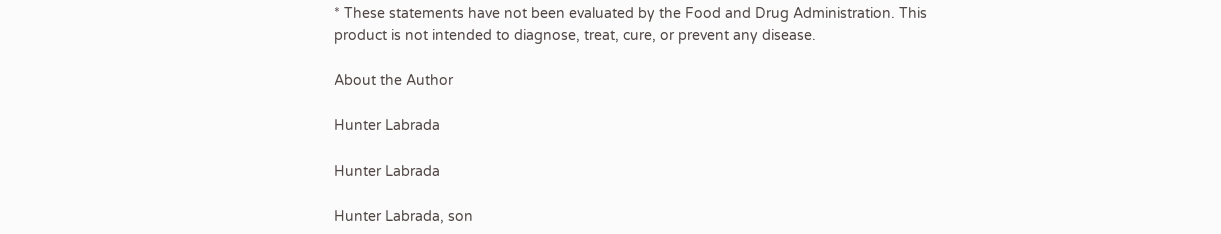* These statements have not been evaluated by the Food and Drug Administration. This product is not intended to diagnose, treat, cure, or prevent any disease.

About the Author

Hunter Labrada

Hunter Labrada

Hunter Labrada, son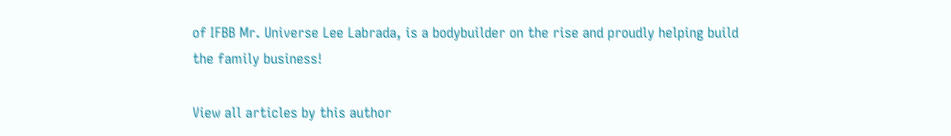of IFBB Mr. Universe Lee Labrada, is a bodybuilder on the rise and proudly helping build the family business!

View all articles by this author